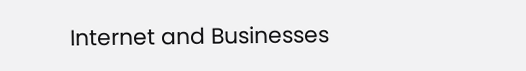Internet and Businesses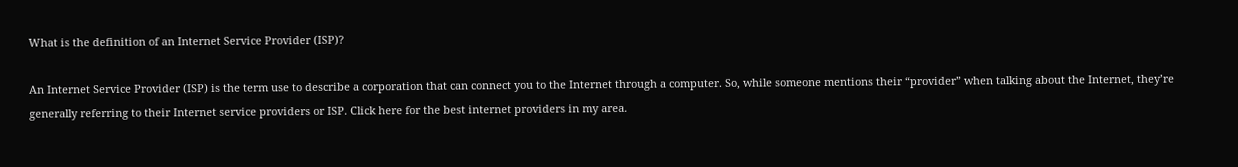What is the definition of an Internet Service Provider (ISP)?

An Internet Service Provider (ISP) is the term use to describe a corporation that can connect you to the Internet through a computer. So, while someone mentions their “provider” when talking about the Internet, they’re generally referring to their Internet service providers or ISP. Click here for the best internet providers in my area.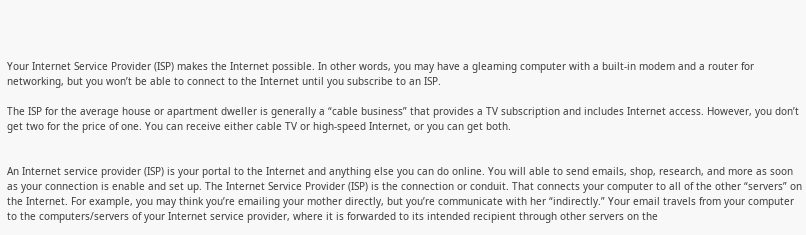Your Internet Service Provider (ISP) makes the Internet possible. In other words, you may have a gleaming computer with a built-in modem and a router for networking, but you won’t be able to connect to the Internet until you subscribe to an ISP.

The ISP for the average house or apartment dweller is generally a “cable business” that provides a TV subscription and includes Internet access. However, you don’t get two for the price of one. You can receive either cable TV or high-speed Internet, or you can get both.


An Internet service provider (ISP) is your portal to the Internet and anything else you can do online. You will able to send emails, shop, research, and more as soon as your connection is enable and set up. The Internet Service Provider (ISP) is the connection or conduit. That connects your computer to all of the other “servers” on the Internet. For example, you may think you’re emailing your mother directly, but you’re communicate with her “indirectly.” Your email travels from your computer to the computers/servers of your Internet service provider, where it is forwarded to its intended recipient through other servers on the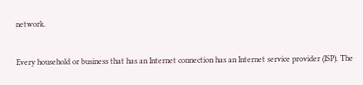network.

Every household or business that has an Internet connection has an Internet service provider (ISP). The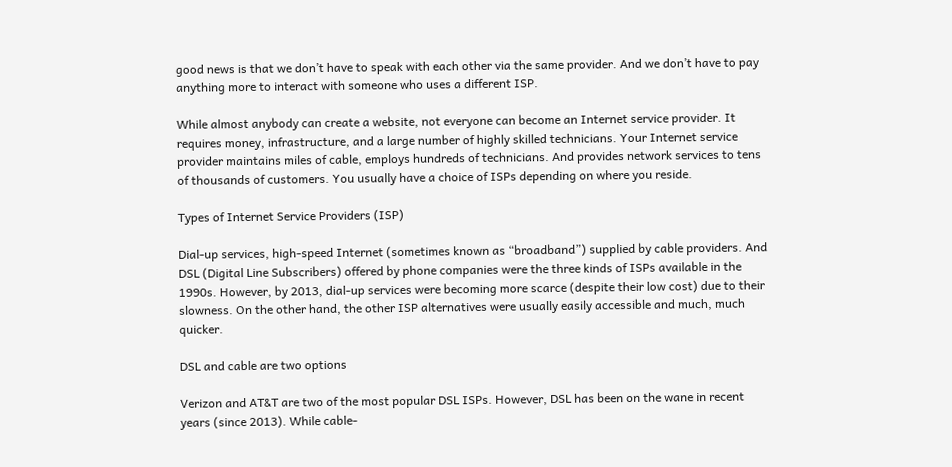good news is that we don’t have to speak with each other via the same provider. And we don’t have to pay anything more to interact with someone who uses a different ISP.

While almost anybody can create a website, not everyone can become an Internet service provider. It requires money, infrastructure, and a large number of highly skilled technicians. Your Internet service provider maintains miles of cable, employs hundreds of technicians. And provides network services to tens of thousands of customers. You usually have a choice of ISPs depending on where you reside.

Types of Internet Service Providers (ISP)

Dial-up services, high-speed Internet (sometimes known as “broadband”) supplied by cable providers. And DSL (Digital Line Subscribers) offered by phone companies were the three kinds of ISPs available in the 1990s. However, by 2013, dial-up services were becoming more scarce (despite their low cost) due to their slowness. On the other hand, the other ISP alternatives were usually easily accessible and much, much quicker.

DSL and cable are two options

Verizon and AT&T are two of the most popular DSL ISPs. However, DSL has been on the wane in recent years (since 2013). While cable-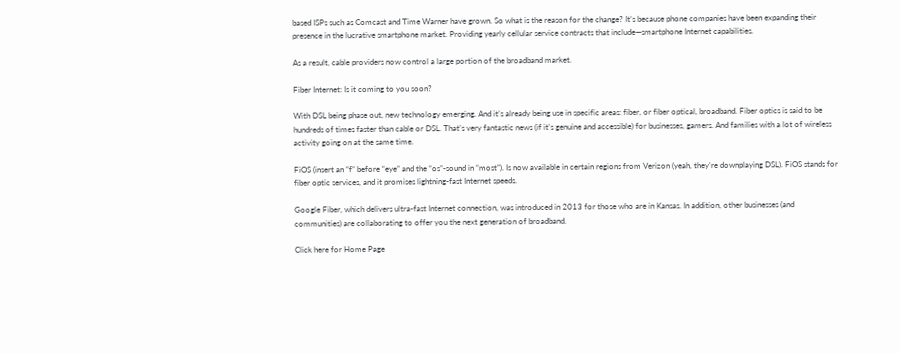based ISPs such as Comcast and Time Warner have grown. So what is the reason for the change? It’s because phone companies have been expanding their presence in the lucrative smartphone market. Providing yearly cellular service contracts that include—smartphone Internet capabilities.

As a result, cable providers now control a large portion of the broadband market.

Fiber Internet: Is it coming to you soon?

With DSL being phase out, new technology emerging. And it’s already being use in specific areas: fiber, or fiber optical, broadband. Fiber optics is said to be hundreds of times faster than cable or DSL. That’s very fantastic news (if it’s genuine and accessible) for businesses, gamers. And families with a lot of wireless activity going on at the same time.

FiOS (insert an “f” before “eye” and the “os”-sound in “most”). Is now available in certain regions from Verizon (yeah, they’re downplaying DSL). FiOS stands for fiber optic services, and it promises lightning-fast Internet speeds.

Google Fiber, which delivers ultra-fast Internet connection, was introduced in 2013 for those who are in Kansas. In addition, other businesses (and communities) are collaborating to offer you the next generation of broadband.

Click here for Home Page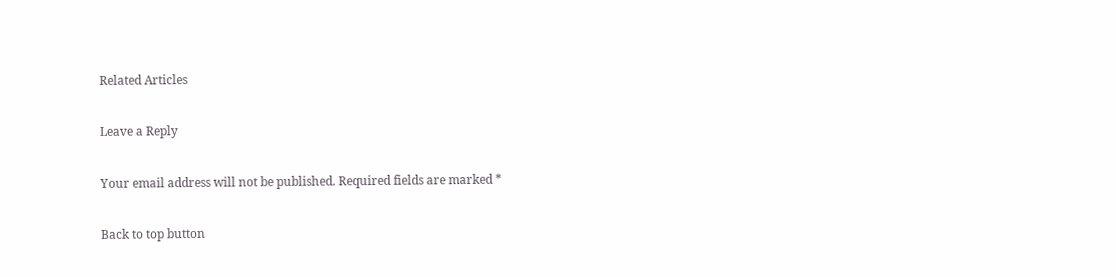Related Articles

Leave a Reply

Your email address will not be published. Required fields are marked *

Back to top button